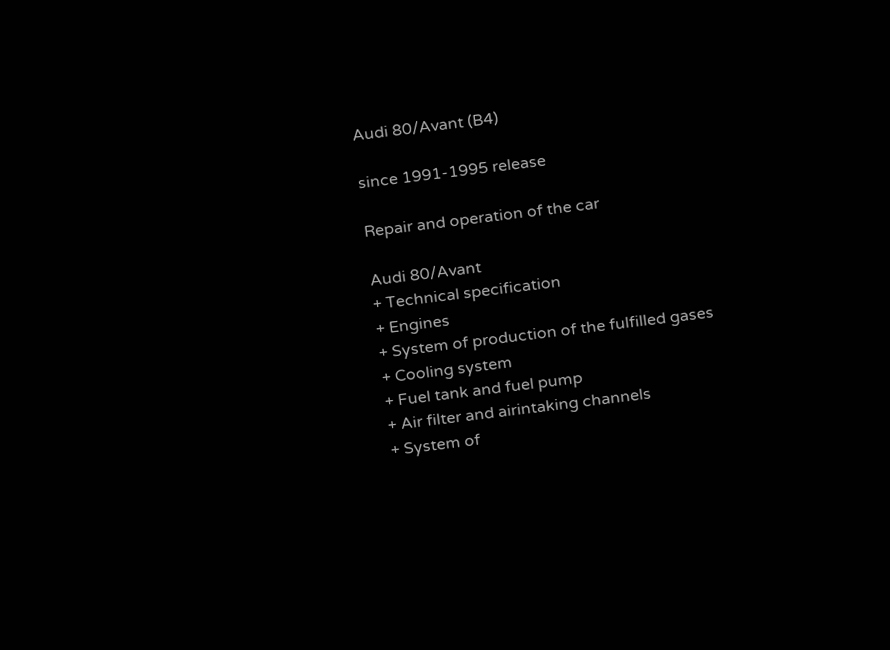Audi 80/Avant (B4)

since 1991-1995 release

Repair and operation of the car

Audi 80/Avant
+ Technical specification
+ Engines
+ System of production of the fulfilled gases
+ Cooling system
+ Fuel tank and fuel pump
+ Air filter and airintaking channels
+ System of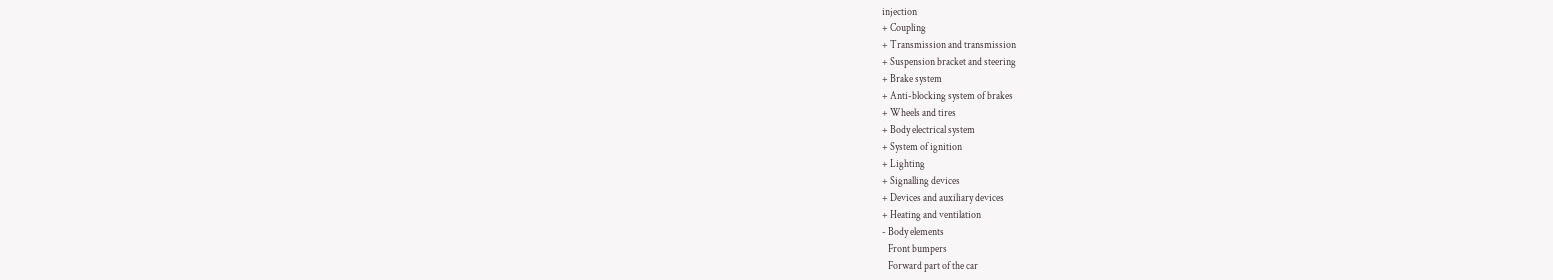injection
+ Coupling
+ Transmission and transmission
+ Suspension bracket and steering
+ Brake system
+ Anti-blocking system of brakes
+ Wheels and tires
+ Body electrical system
+ System of ignition
+ Lighting
+ Signalling devices
+ Devices and auxiliary devices
+ Heating and ventilation
- Body elements
   Front bumpers
   Forward part of the car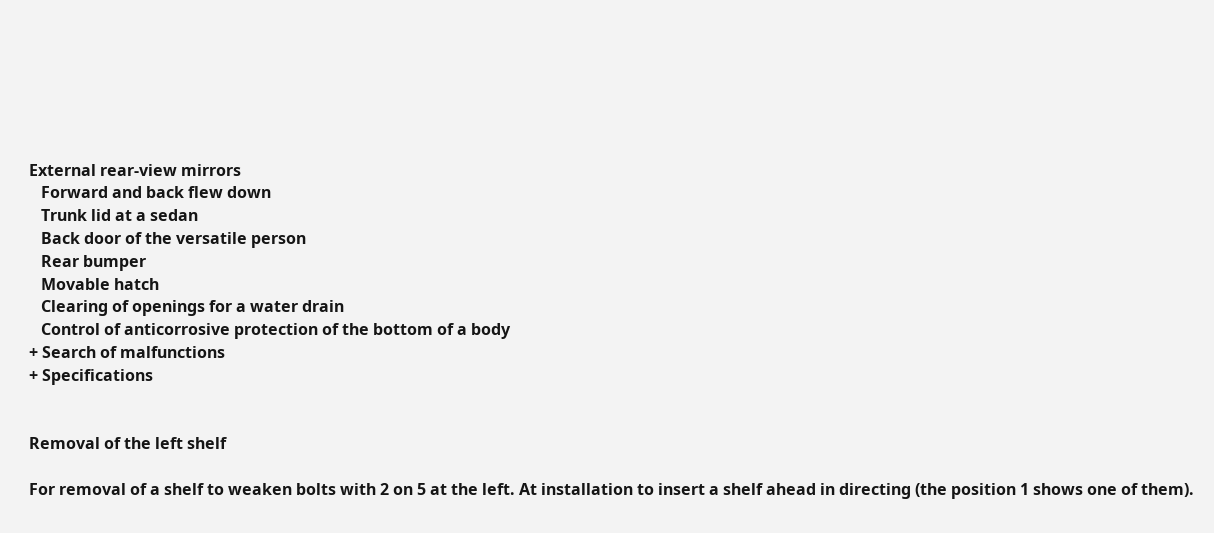External rear-view mirrors
   Forward and back flew down
   Trunk lid at a sedan
   Back door of the versatile person
   Rear bumper
   Movable hatch
   Clearing of openings for a water drain
   Control of anticorrosive protection of the bottom of a body
+ Search of malfunctions
+ Specifications


Removal of the left shelf

For removal of a shelf to weaken bolts with 2 on 5 at the left. At installation to insert a shelf ahead in directing (the position 1 shows one of them).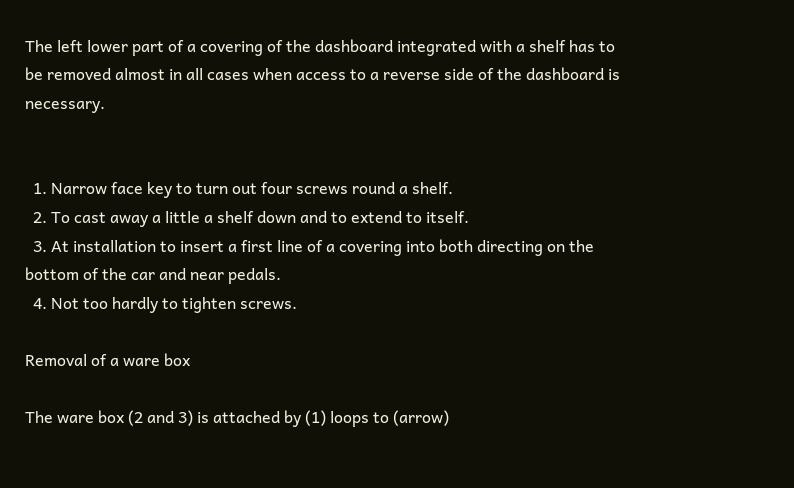The left lower part of a covering of the dashboard integrated with a shelf has to be removed almost in all cases when access to a reverse side of the dashboard is necessary.


  1. Narrow face key to turn out four screws round a shelf.
  2. To cast away a little a shelf down and to extend to itself.
  3. At installation to insert a first line of a covering into both directing on the bottom of the car and near pedals.
  4. Not too hardly to tighten screws.

Removal of a ware box

The ware box (2 and 3) is attached by (1) loops to (arrow)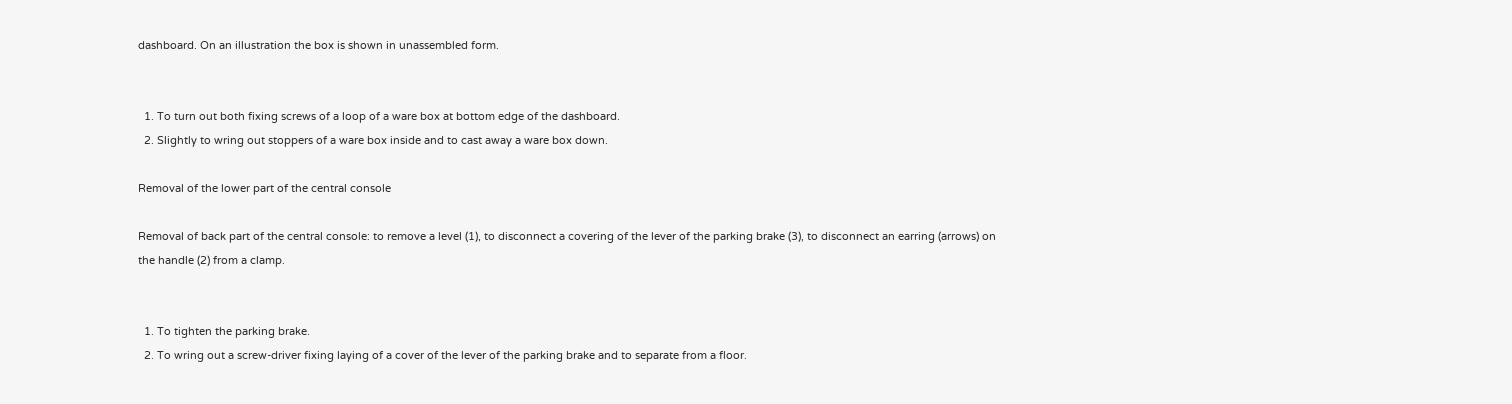dashboard. On an illustration the box is shown in unassembled form.


  1. To turn out both fixing screws of a loop of a ware box at bottom edge of the dashboard.
  2. Slightly to wring out stoppers of a ware box inside and to cast away a ware box down.

Removal of the lower part of the central console

Removal of back part of the central console: to remove a level (1), to disconnect a covering of the lever of the parking brake (3), to disconnect an earring (arrows) on the handle (2) from a clamp.


  1. To tighten the parking brake.
  2. To wring out a screw-driver fixing laying of a cover of the lever of the parking brake and to separate from a floor.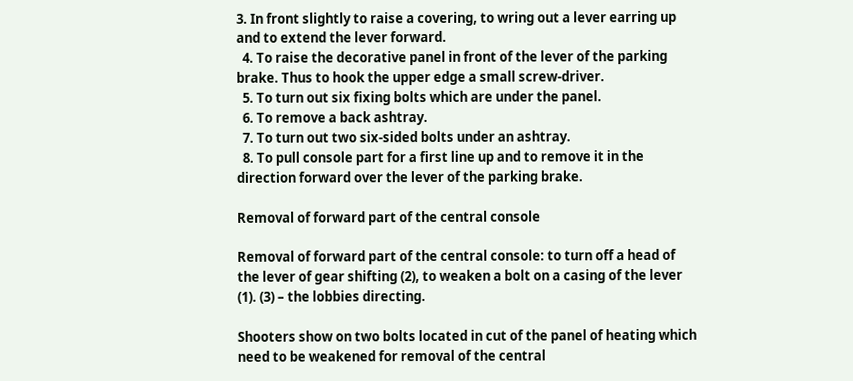3. In front slightly to raise a covering, to wring out a lever earring up and to extend the lever forward.
  4. To raise the decorative panel in front of the lever of the parking brake. Thus to hook the upper edge a small screw-driver.
  5. To turn out six fixing bolts which are under the panel.
  6. To remove a back ashtray.
  7. To turn out two six-sided bolts under an ashtray.
  8. To pull console part for a first line up and to remove it in the direction forward over the lever of the parking brake.

Removal of forward part of the central console

Removal of forward part of the central console: to turn off a head of the lever of gear shifting (2), to weaken a bolt on a casing of the lever (1). (3) – the lobbies directing.

Shooters show on two bolts located in cut of the panel of heating which need to be weakened for removal of the central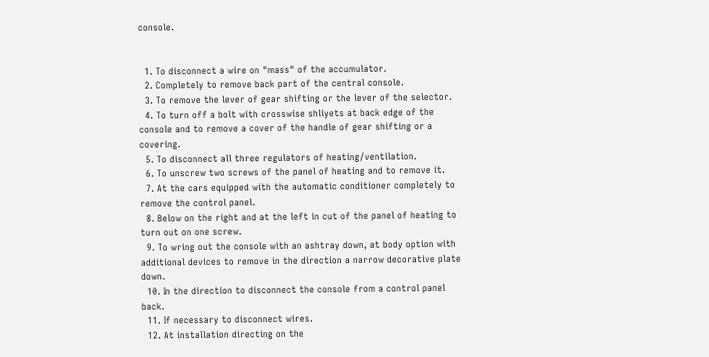console.


  1. To disconnect a wire on "mass" of the accumulator.
  2. Completely to remove back part of the central console.
  3. To remove the lever of gear shifting or the lever of the selector.
  4. To turn off a bolt with crosswise shliyets at back edge of the console and to remove a cover of the handle of gear shifting or a covering.
  5. To disconnect all three regulators of heating/ventilation.
  6. To unscrew two screws of the panel of heating and to remove it.
  7. At the cars equipped with the automatic conditioner completely to remove the control panel.
  8. Below on the right and at the left in cut of the panel of heating to turn out on one screw.
  9. To wring out the console with an ashtray down, at body option with additional devices to remove in the direction a narrow decorative plate down.
  10. In the direction to disconnect the console from a control panel back.
  11. If necessary to disconnect wires.
  12. At installation directing on the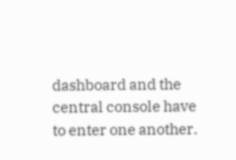dashboard and the central console have to enter one another.